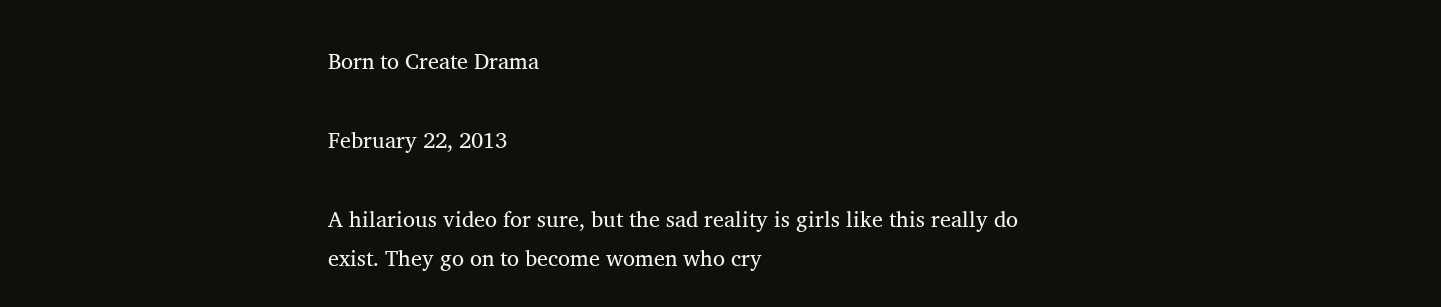Born to Create Drama

February 22, 2013

A hilarious video for sure, but the sad reality is girls like this really do exist. They go on to become women who cry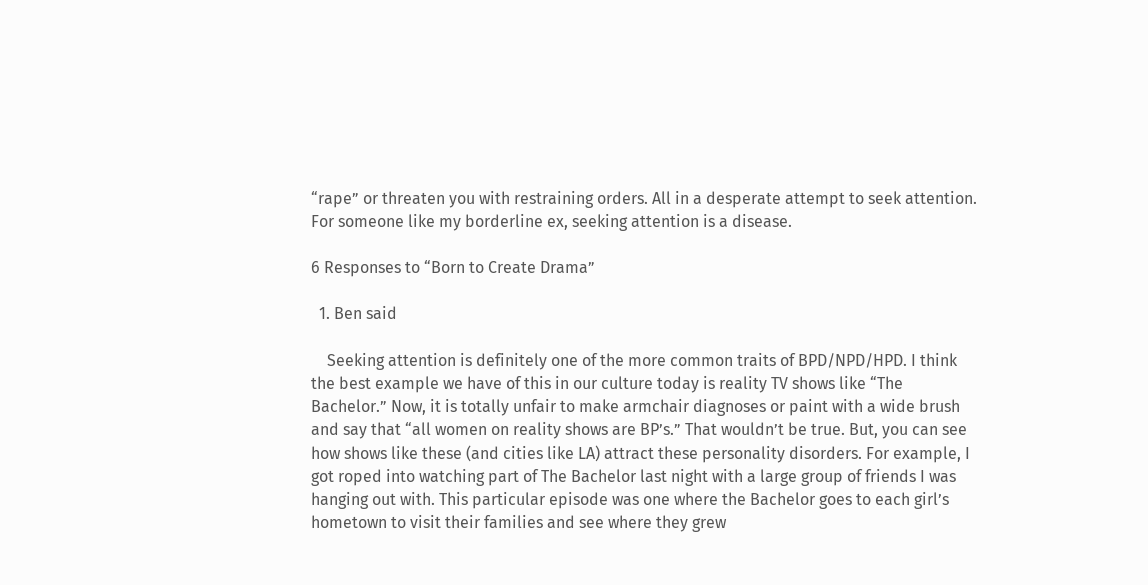“rape” or threaten you with restraining orders. All in a desperate attempt to seek attention. For someone like my borderline ex, seeking attention is a disease.

6 Responses to “Born to Create Drama”

  1. Ben said

    Seeking attention is definitely one of the more common traits of BPD/NPD/HPD. I think the best example we have of this in our culture today is reality TV shows like “The Bachelor.” Now, it is totally unfair to make armchair diagnoses or paint with a wide brush and say that “all women on reality shows are BP’s.” That wouldn’t be true. But, you can see how shows like these (and cities like LA) attract these personality disorders. For example, I got roped into watching part of The Bachelor last night with a large group of friends I was hanging out with. This particular episode was one where the Bachelor goes to each girl’s hometown to visit their families and see where they grew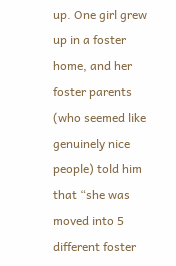up. One girl grew up in a foster home, and her foster parents (who seemed like genuinely nice people) told him that “she was moved into 5 different foster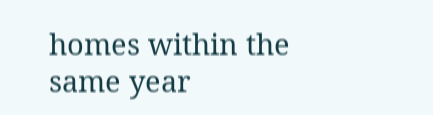homes within the same year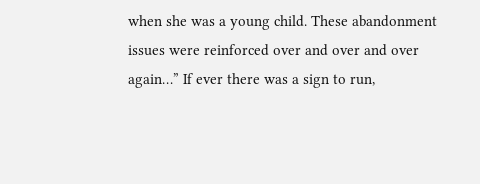when she was a young child. These abandonment issues were reinforced over and over and over again…” If ever there was a sign to run,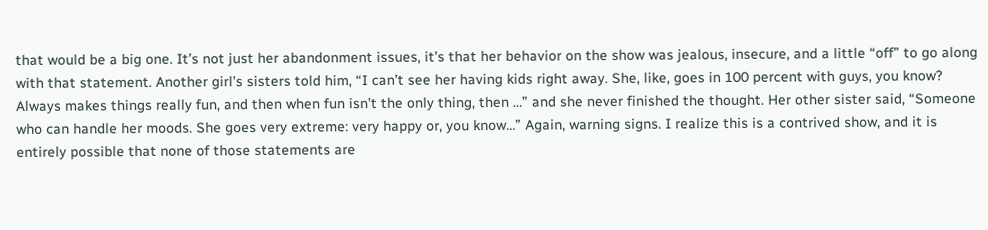that would be a big one. It’s not just her abandonment issues, it’s that her behavior on the show was jealous, insecure, and a little “off” to go along with that statement. Another girl’s sisters told him, “I can’t see her having kids right away. She, like, goes in 100 percent with guys, you know? Always makes things really fun, and then when fun isn’t the only thing, then …” and she never finished the thought. Her other sister said, “Someone who can handle her moods. She goes very extreme: very happy or, you know…” Again, warning signs. I realize this is a contrived show, and it is entirely possible that none of those statements are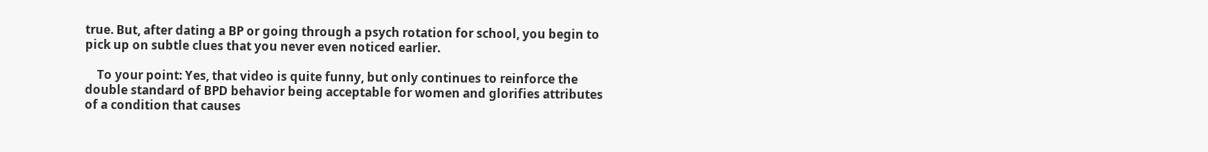true. But, after dating a BP or going through a psych rotation for school, you begin to pick up on subtle clues that you never even noticed earlier.

    To your point: Yes, that video is quite funny, but only continues to reinforce the double standard of BPD behavior being acceptable for women and glorifies attributes of a condition that causes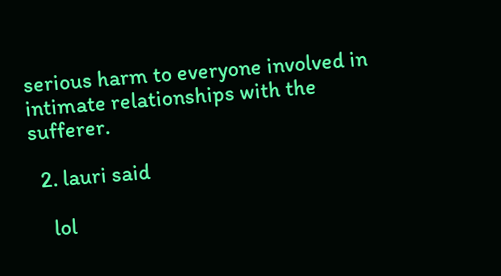serious harm to everyone involved in intimate relationships with the sufferer.

  2. lauri said

    lol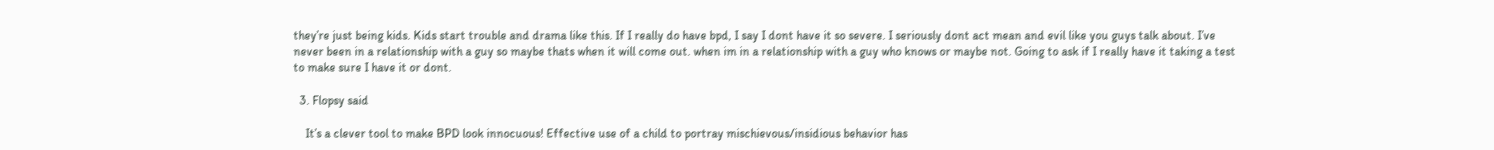they’re just being kids. Kids start trouble and drama like this. If I really do have bpd, I say I dont have it so severe. I seriously dont act mean and evil like you guys talk about. I’ve never been in a relationship with a guy so maybe thats when it will come out. when im in a relationship with a guy who knows or maybe not. Going to ask if I really have it taking a test to make sure I have it or dont.

  3. Flopsy said

    It’s a clever tool to make BPD look innocuous! Effective use of a child to portray mischievous/insidious behavior has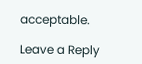acceptable.

Leave a Reply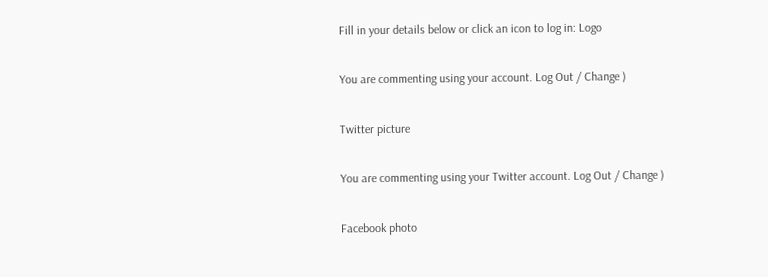Fill in your details below or click an icon to log in: Logo

You are commenting using your account. Log Out / Change )

Twitter picture

You are commenting using your Twitter account. Log Out / Change )

Facebook photo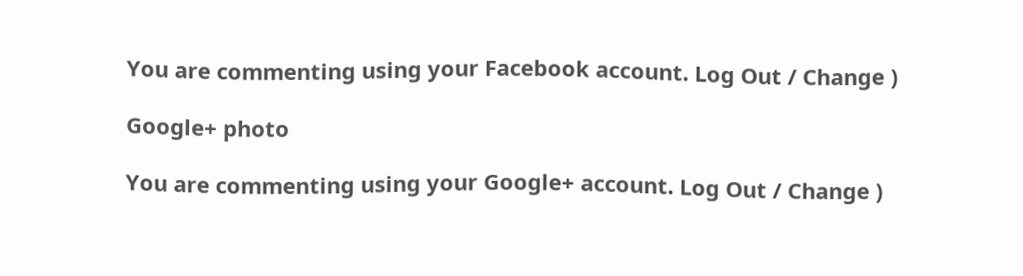You are commenting using your Facebook account. Log Out / Change )

Google+ photo

You are commenting using your Google+ account. Log Out / Change )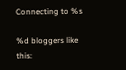Connecting to %s

%d bloggers like this: